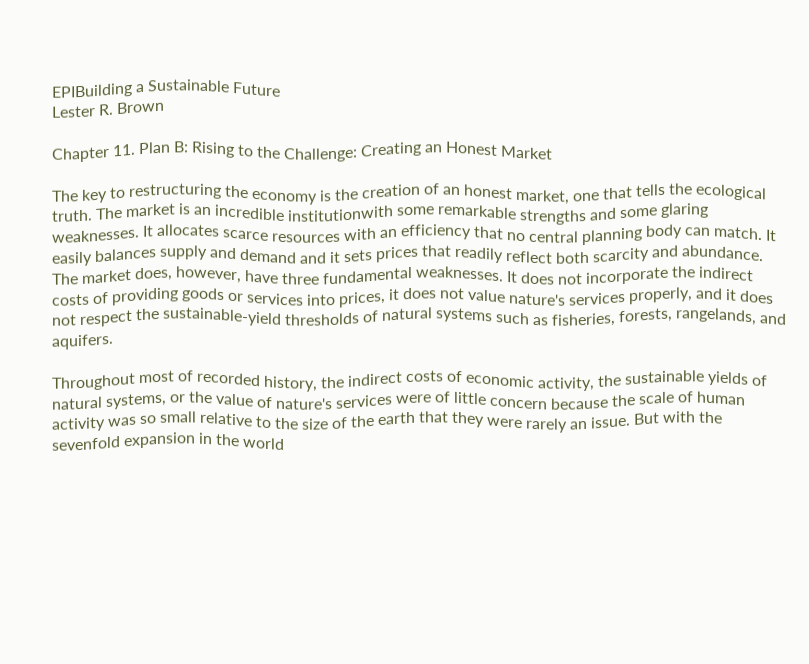EPIBuilding a Sustainable Future
Lester R. Brown

Chapter 11. Plan B: Rising to the Challenge: Creating an Honest Market

The key to restructuring the economy is the creation of an honest market, one that tells the ecological truth. The market is an incredible institutionwith some remarkable strengths and some glaring weaknesses. It allocates scarce resources with an efficiency that no central planning body can match. It easily balances supply and demand and it sets prices that readily reflect both scarcity and abundance. The market does, however, have three fundamental weaknesses. It does not incorporate the indirect costs of providing goods or services into prices, it does not value nature's services properly, and it does not respect the sustainable-yield thresholds of natural systems such as fisheries, forests, rangelands, and aquifers.

Throughout most of recorded history, the indirect costs of economic activity, the sustainable yields of natural systems, or the value of nature's services were of little concern because the scale of human activity was so small relative to the size of the earth that they were rarely an issue. But with the sevenfold expansion in the world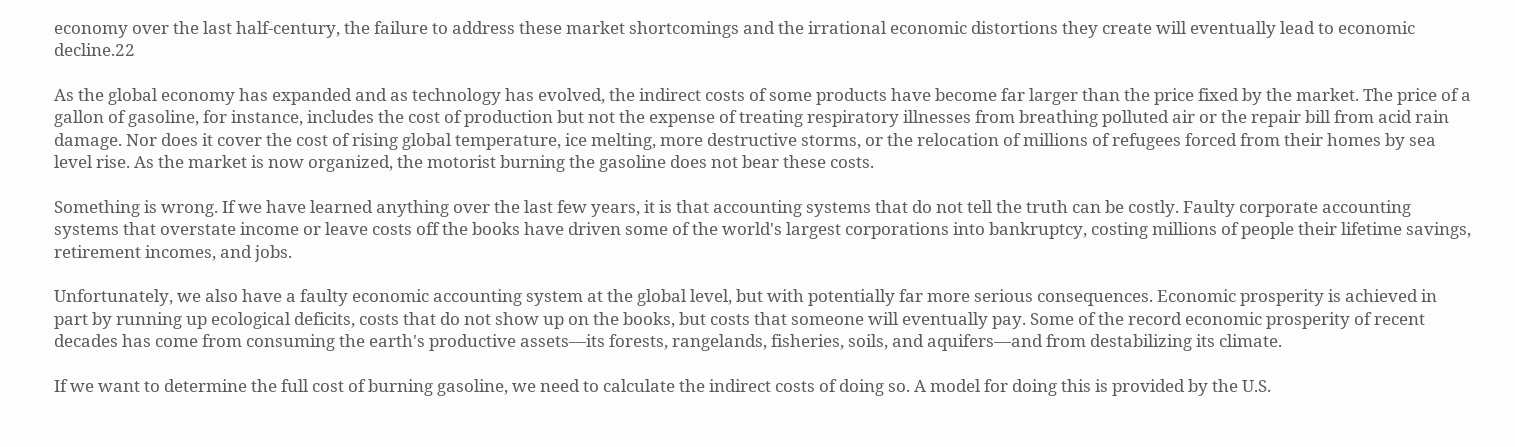economy over the last half-century, the failure to address these market shortcomings and the irrational economic distortions they create will eventually lead to economic decline.22

As the global economy has expanded and as technology has evolved, the indirect costs of some products have become far larger than the price fixed by the market. The price of a gallon of gasoline, for instance, includes the cost of production but not the expense of treating respiratory illnesses from breathing polluted air or the repair bill from acid rain damage. Nor does it cover the cost of rising global temperature, ice melting, more destructive storms, or the relocation of millions of refugees forced from their homes by sea level rise. As the market is now organized, the motorist burning the gasoline does not bear these costs.

Something is wrong. If we have learned anything over the last few years, it is that accounting systems that do not tell the truth can be costly. Faulty corporate accounting systems that overstate income or leave costs off the books have driven some of the world's largest corporations into bankruptcy, costing millions of people their lifetime savings, retirement incomes, and jobs.

Unfortunately, we also have a faulty economic accounting system at the global level, but with potentially far more serious consequences. Economic prosperity is achieved in part by running up ecological deficits, costs that do not show up on the books, but costs that someone will eventually pay. Some of the record economic prosperity of recent decades has come from consuming the earth's productive assets—its forests, rangelands, fisheries, soils, and aquifers—and from destabilizing its climate.

If we want to determine the full cost of burning gasoline, we need to calculate the indirect costs of doing so. A model for doing this is provided by the U.S.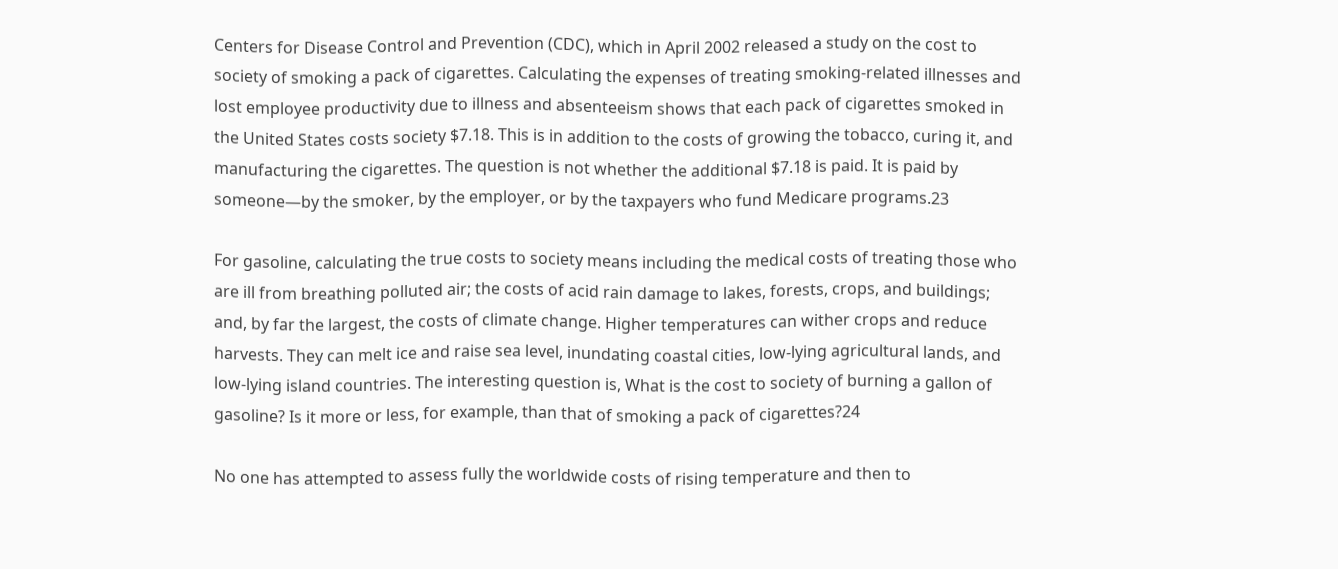Centers for Disease Control and Prevention (CDC), which in April 2002 released a study on the cost to society of smoking a pack of cigarettes. Calculating the expenses of treating smoking-related illnesses and lost employee productivity due to illness and absenteeism shows that each pack of cigarettes smoked in the United States costs society $7.18. This is in addition to the costs of growing the tobacco, curing it, and manufacturing the cigarettes. The question is not whether the additional $7.18 is paid. It is paid by someone—by the smoker, by the employer, or by the taxpayers who fund Medicare programs.23

For gasoline, calculating the true costs to society means including the medical costs of treating those who are ill from breathing polluted air; the costs of acid rain damage to lakes, forests, crops, and buildings; and, by far the largest, the costs of climate change. Higher temperatures can wither crops and reduce harvests. They can melt ice and raise sea level, inundating coastal cities, low-lying agricultural lands, and low-lying island countries. The interesting question is, What is the cost to society of burning a gallon of gasoline? Is it more or less, for example, than that of smoking a pack of cigarettes?24

No one has attempted to assess fully the worldwide costs of rising temperature and then to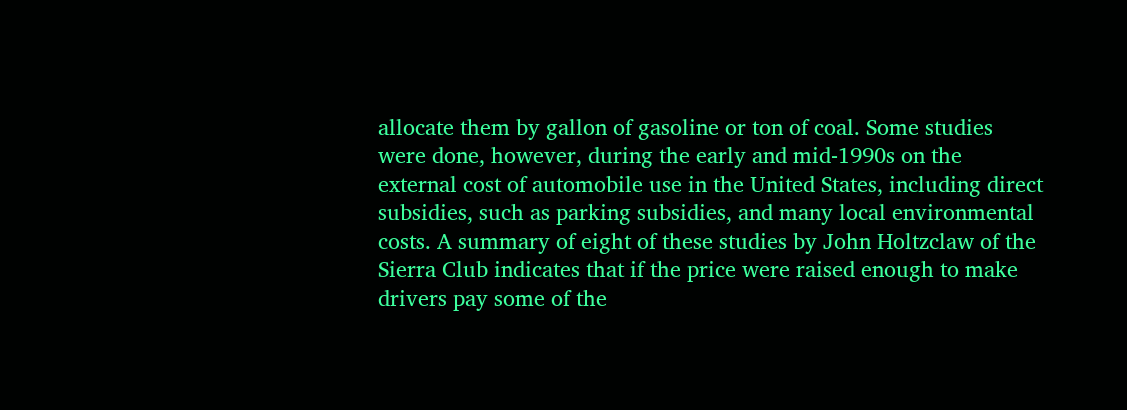allocate them by gallon of gasoline or ton of coal. Some studies were done, however, during the early and mid-1990s on the external cost of automobile use in the United States, including direct subsidies, such as parking subsidies, and many local environmental costs. A summary of eight of these studies by John Holtzclaw of the Sierra Club indicates that if the price were raised enough to make drivers pay some of the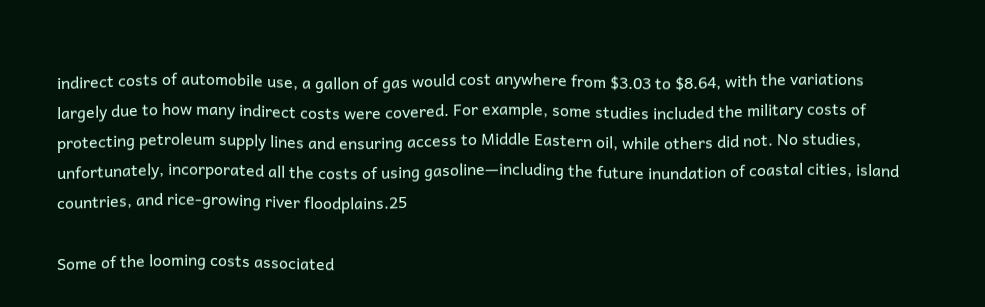indirect costs of automobile use, a gallon of gas would cost anywhere from $3.03 to $8.64, with the variations largely due to how many indirect costs were covered. For example, some studies included the military costs of protecting petroleum supply lines and ensuring access to Middle Eastern oil, while others did not. No studies, unfortunately, incorporated all the costs of using gasoline—including the future inundation of coastal cities, island countries, and rice-growing river floodplains.25

Some of the looming costs associated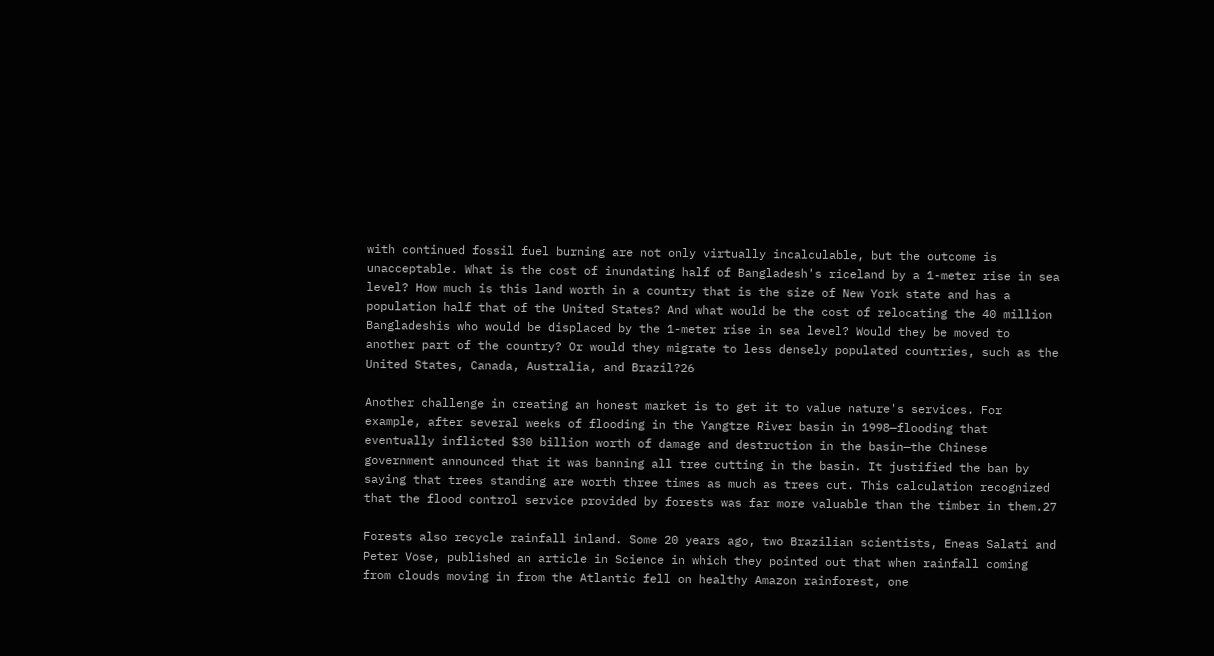with continued fossil fuel burning are not only virtually incalculable, but the outcome is unacceptable. What is the cost of inundating half of Bangladesh's riceland by a 1-meter rise in sea level? How much is this land worth in a country that is the size of New York state and has a population half that of the United States? And what would be the cost of relocating the 40 million Bangladeshis who would be displaced by the 1-meter rise in sea level? Would they be moved to another part of the country? Or would they migrate to less densely populated countries, such as the United States, Canada, Australia, and Brazil?26

Another challenge in creating an honest market is to get it to value nature's services. For example, after several weeks of flooding in the Yangtze River basin in 1998—flooding that eventually inflicted $30 billion worth of damage and destruction in the basin—the Chinese government announced that it was banning all tree cutting in the basin. It justified the ban by saying that trees standing are worth three times as much as trees cut. This calculation recognized that the flood control service provided by forests was far more valuable than the timber in them.27

Forests also recycle rainfall inland. Some 20 years ago, two Brazilian scientists, Eneas Salati and Peter Vose, published an article in Science in which they pointed out that when rainfall coming from clouds moving in from the Atlantic fell on healthy Amazon rainforest, one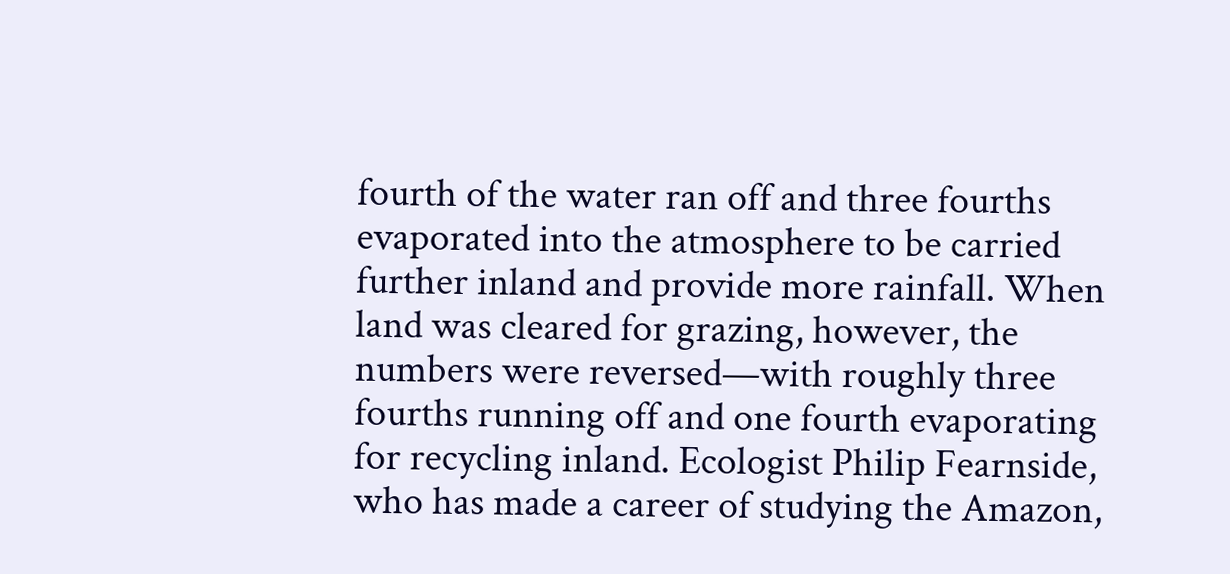fourth of the water ran off and three fourths evaporated into the atmosphere to be carried further inland and provide more rainfall. When land was cleared for grazing, however, the numbers were reversed—with roughly three fourths running off and one fourth evaporating for recycling inland. Ecologist Philip Fearnside, who has made a career of studying the Amazon,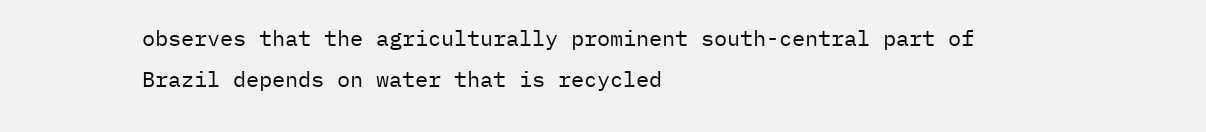observes that the agriculturally prominent south-central part of Brazil depends on water that is recycled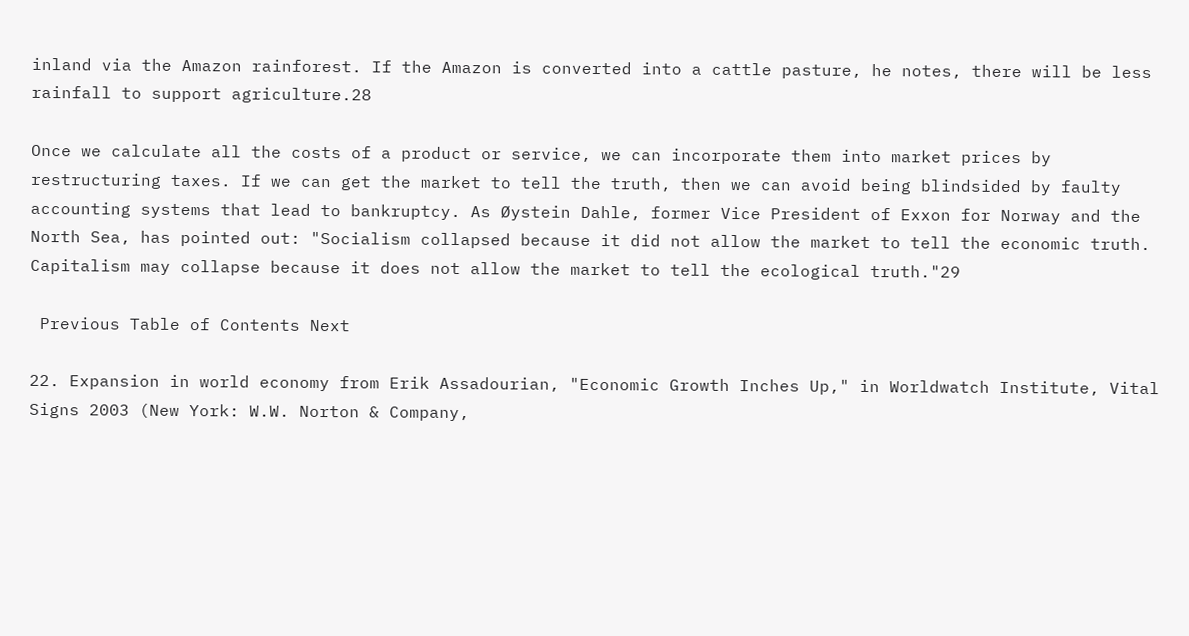inland via the Amazon rainforest. If the Amazon is converted into a cattle pasture, he notes, there will be less rainfall to support agriculture.28

Once we calculate all the costs of a product or service, we can incorporate them into market prices by restructuring taxes. If we can get the market to tell the truth, then we can avoid being blindsided by faulty accounting systems that lead to bankruptcy. As Øystein Dahle, former Vice President of Exxon for Norway and the North Sea, has pointed out: "Socialism collapsed because it did not allow the market to tell the economic truth. Capitalism may collapse because it does not allow the market to tell the ecological truth."29

 Previous Table of Contents Next

22. Expansion in world economy from Erik Assadourian, "Economic Growth Inches Up," in Worldwatch Institute, Vital Signs 2003 (New York: W.W. Norton & Company,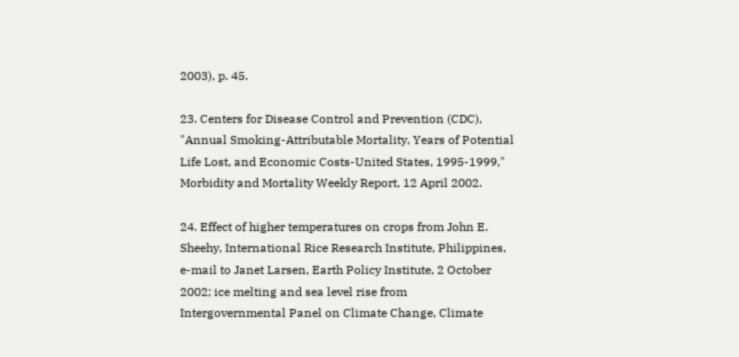2003), p. 45.

23. Centers for Disease Control and Prevention (CDC), "Annual Smoking-Attributable Mortality, Years of Potential Life Lost, and Economic Costs-United States, 1995-1999," Morbidity and Mortality Weekly Report, 12 April 2002.

24. Effect of higher temperatures on crops from John E. Sheehy, International Rice Research Institute, Philippines, e-mail to Janet Larsen, Earth Policy Institute, 2 October 2002; ice melting and sea level rise from Intergovernmental Panel on Climate Change, Climate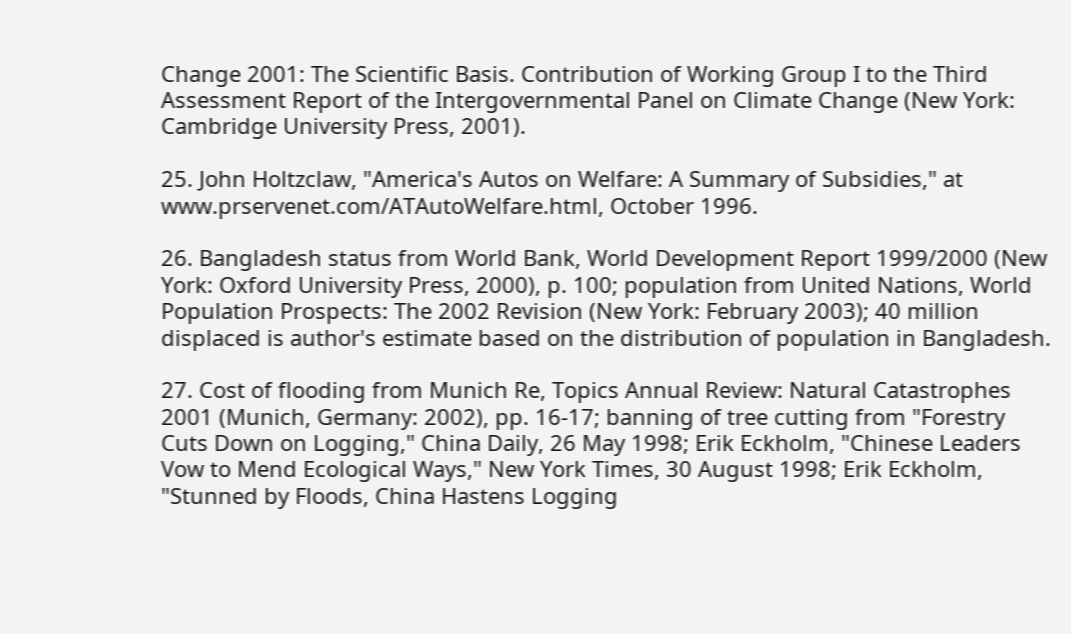Change 2001: The Scientific Basis. Contribution of Working Group I to the Third Assessment Report of the Intergovernmental Panel on Climate Change (New York: Cambridge University Press, 2001).

25. John Holtzclaw, "America's Autos on Welfare: A Summary of Subsidies," at www.prservenet.com/ATAutoWelfare.html, October 1996.

26. Bangladesh status from World Bank, World Development Report 1999/2000 (New York: Oxford University Press, 2000), p. 100; population from United Nations, World Population Prospects: The 2002 Revision (New York: February 2003); 40 million displaced is author's estimate based on the distribution of population in Bangladesh.

27. Cost of flooding from Munich Re, Topics Annual Review: Natural Catastrophes 2001 (Munich, Germany: 2002), pp. 16-17; banning of tree cutting from "Forestry Cuts Down on Logging," China Daily, 26 May 1998; Erik Eckholm, "Chinese Leaders Vow to Mend Ecological Ways," New York Times, 30 August 1998; Erik Eckholm, "Stunned by Floods, China Hastens Logging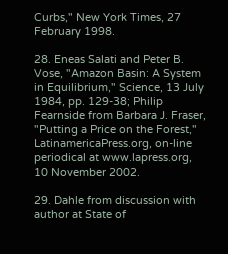Curbs," New York Times, 27 February 1998.

28. Eneas Salati and Peter B. Vose, "Amazon Basin: A System in Equilibrium," Science, 13 July 1984, pp. 129-38; Philip Fearnside from Barbara J. Fraser, "Putting a Price on the Forest," LatinamericaPress.org, on-line periodical at www.lapress.org, 10 November 2002.

29. Dahle from discussion with author at State of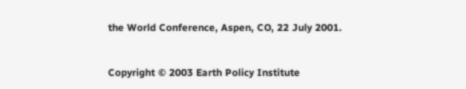the World Conference, Aspen, CO, 22 July 2001.


Copyright © 2003 Earth Policy Institute